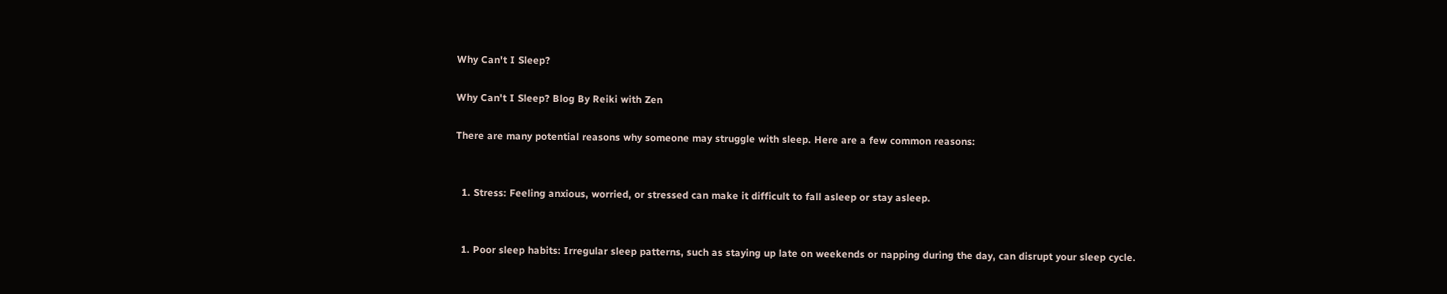Why Can't I Sleep?

Why Can't I Sleep? Blog By Reiki with Zen

There are many potential reasons why someone may struggle with sleep. Here are a few common reasons:


  1. Stress: Feeling anxious, worried, or stressed can make it difficult to fall asleep or stay asleep.


  1. Poor sleep habits: Irregular sleep patterns, such as staying up late on weekends or napping during the day, can disrupt your sleep cycle.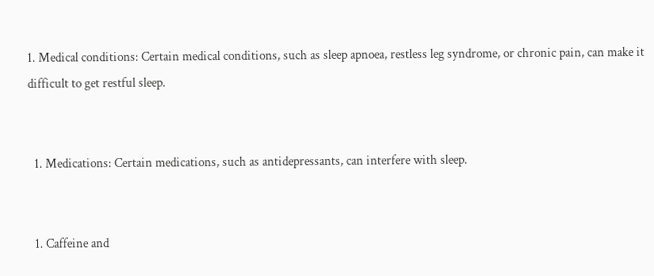1. Medical conditions: Certain medical conditions, such as sleep apnoea, restless leg syndrome, or chronic pain, can make it difficult to get restful sleep.


  1. Medications: Certain medications, such as antidepressants, can interfere with sleep.


  1. Caffeine and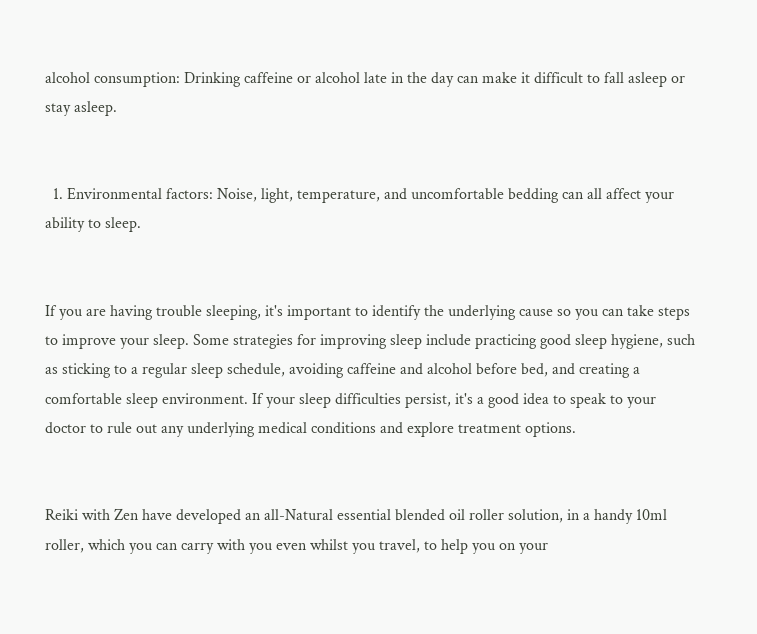alcohol consumption: Drinking caffeine or alcohol late in the day can make it difficult to fall asleep or stay asleep.


  1. Environmental factors: Noise, light, temperature, and uncomfortable bedding can all affect your ability to sleep.


If you are having trouble sleeping, it's important to identify the underlying cause so you can take steps to improve your sleep. Some strategies for improving sleep include practicing good sleep hygiene, such as sticking to a regular sleep schedule, avoiding caffeine and alcohol before bed, and creating a comfortable sleep environment. If your sleep difficulties persist, it's a good idea to speak to your doctor to rule out any underlying medical conditions and explore treatment options.


Reiki with Zen have developed an all-Natural essential blended oil roller solution, in a handy 10ml roller, which you can carry with you even whilst you travel, to help you on your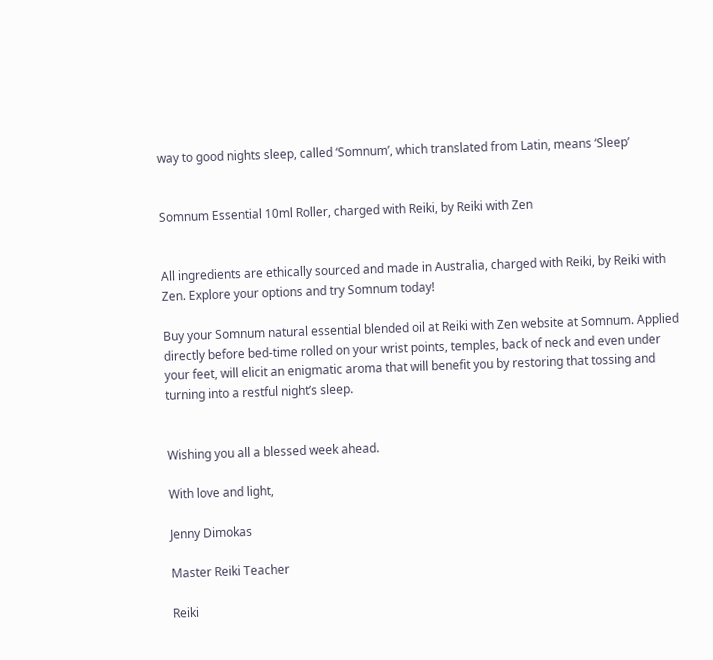way to good nights sleep, called ‘Somnum’, which translated from Latin, means ‘Sleep’


Somnum Essential 10ml Roller, charged with Reiki, by Reiki with Zen


All ingredients are ethically sourced and made in Australia, charged with Reiki, by Reiki with Zen. Explore your options and try Somnum today!

Buy your Somnum natural essential blended oil at Reiki with Zen website at Somnum. Applied directly before bed-time rolled on your wrist points, temples, back of neck and even under your feet, will elicit an enigmatic aroma that will benefit you by restoring that tossing and turning into a restful night’s sleep.


Wishing you all a blessed week ahead.

With love and light,

Jenny Dimokas

Master Reiki Teacher

Reiki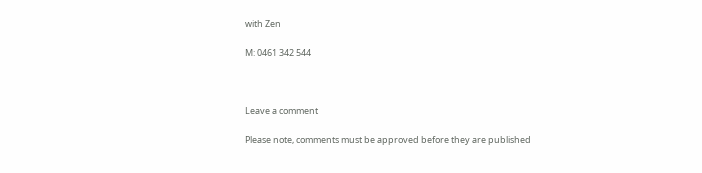with Zen

M: 0461 342 544



Leave a comment

Please note, comments must be approved before they are published